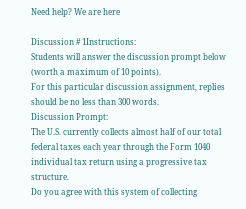Need help? We are here

Discussion # 1Instructions:
Students will answer the discussion prompt below (worth a maximum of 10 points).
For this particular discussion assignment, replies should be no less than 300 words.
Discussion Prompt:
The U.S. currently collects almost half of our total federal taxes each year through the Form 1040 individual tax return using a progressive tax structure.
Do you agree with this system of collecting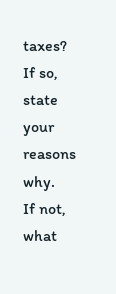taxes?
If so, state your reasons why.
If not, what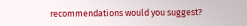recommendations would you suggest?